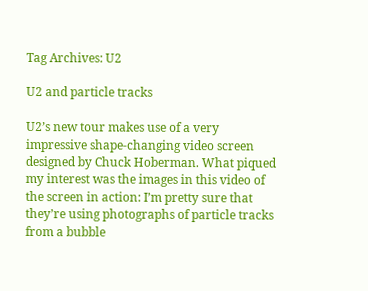Tag Archives: U2

U2 and particle tracks

U2’s new tour makes use of a very impressive shape-changing video screen designed by Chuck Hoberman. What piqued my interest was the images in this video of the screen in action: I’m pretty sure that they’re using photographs of particle tracks from a bubble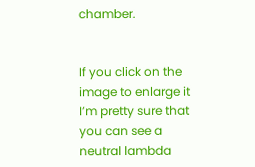chamber.


If you click on the image to enlarge it I’m pretty sure that you can see a neutral lambda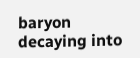baryon decaying into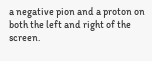a negative pion and a proton on both the left and right of the screen.